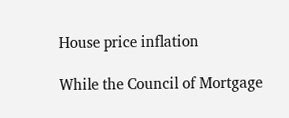House price inflation

While the Council of Mortgage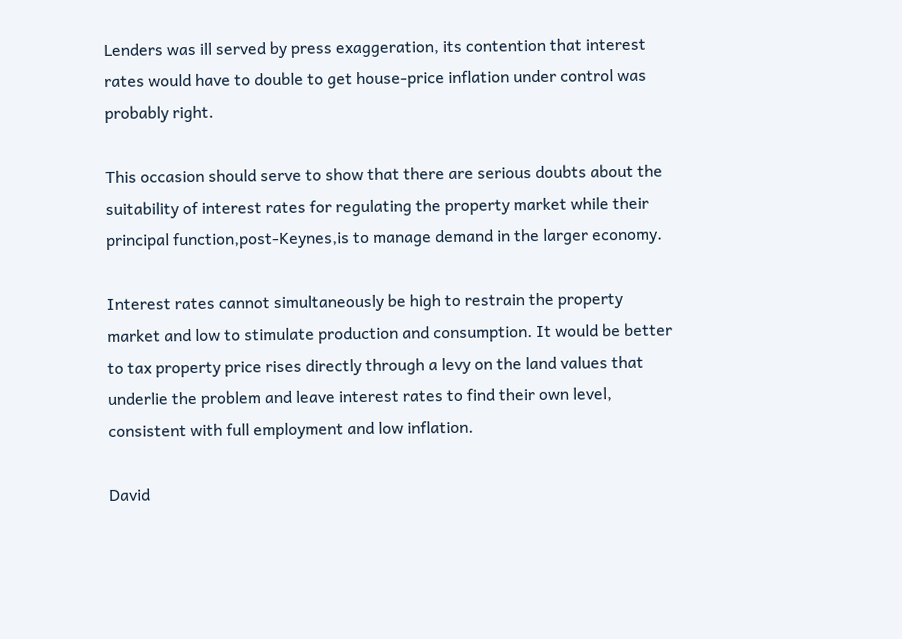Lenders was ill served by press exaggeration, its contention that interest rates would have to double to get house-price inflation under control was probably right.

This occasion should serve to show that there are serious doubts about the suitability of interest rates for regulating the property market while their principal function,post-Keynes,is to manage demand in the larger economy.

Interest rates cannot simultaneously be high to restrain the property market and low to stimulate production and consumption. It would be better to tax property price rises directly through a levy on the land values that underlie the problem and leave interest rates to find their own level, consistent with full employment and low inflation.

David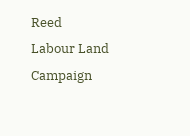Reed
Labour Land Campaign